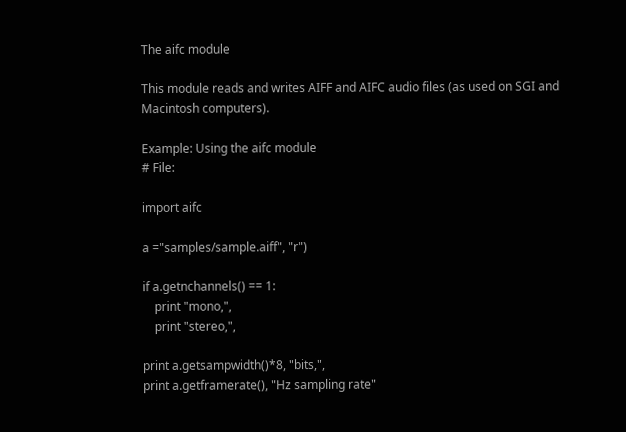The aifc module

This module reads and writes AIFF and AIFC audio files (as used on SGI and Macintosh computers).

Example: Using the aifc module
# File:

import aifc

a ="samples/sample.aiff", "r")

if a.getnchannels() == 1:
    print "mono,",
    print "stereo,",

print a.getsampwidth()*8, "bits,",
print a.getframerate(), "Hz sampling rate"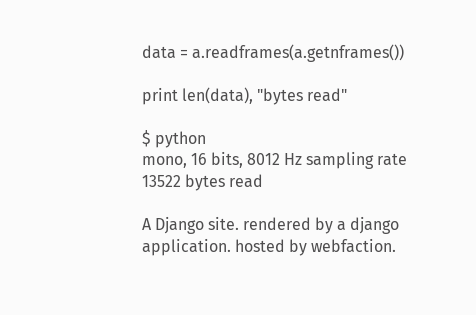data = a.readframes(a.getnframes())

print len(data), "bytes read"

$ python
mono, 16 bits, 8012 Hz sampling rate
13522 bytes read

A Django site. rendered by a django application. hosted by webfaction.